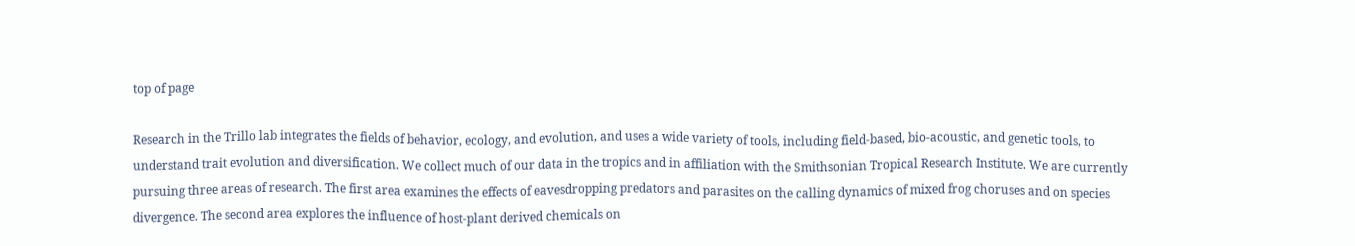top of page

Research in the Trillo lab integrates the fields of behavior, ecology, and evolution, and uses a wide variety of tools, including field-based, bio-acoustic, and genetic tools, to understand trait evolution and diversification. We collect much of our data in the tropics and in affiliation with the Smithsonian Tropical Research Institute. We are currently pursuing three areas of research. The first area examines the effects of eavesdropping predators and parasites on the calling dynamics of mixed frog choruses and on species divergence. The second area explores the influence of host-plant derived chemicals on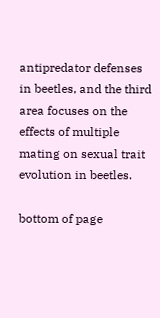antipredator defenses in beetles, and the third area focuses on the effects of multiple mating on sexual trait evolution in beetles.

bottom of page